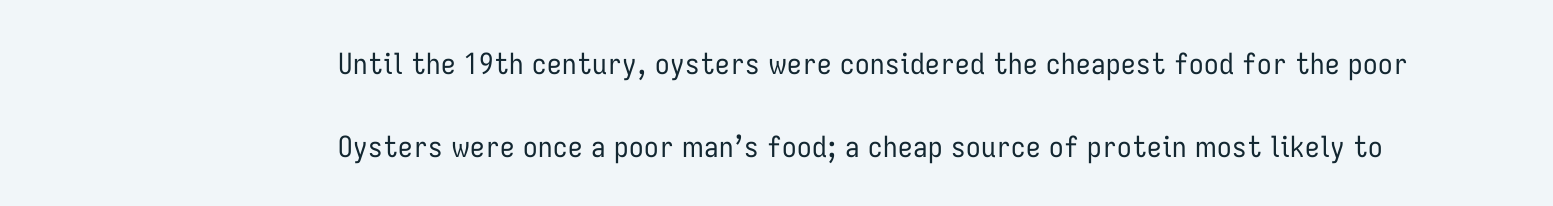Until the 19th century, oysters were considered the cheapest food for the poor

Oysters were once a poor man’s food; a cheap source of protein most likely to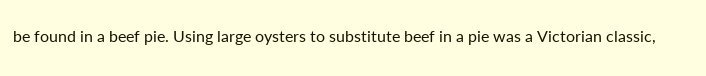be found in a beef pie. Using large oysters to substitute beef in a pie was a Victorian classic,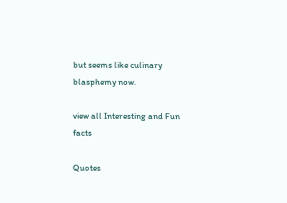but seems like culinary blasphemy now.

view all Interesting and Fun facts

Quotes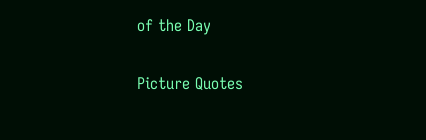of the Day

Picture Quotes